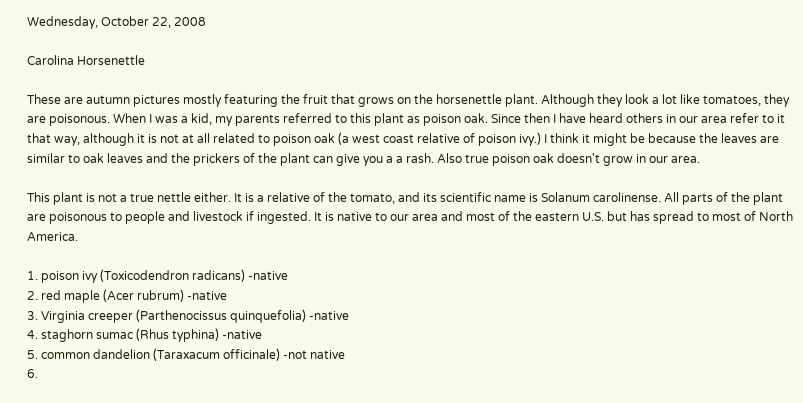Wednesday, October 22, 2008

Carolina Horsenettle

These are autumn pictures mostly featuring the fruit that grows on the horsenettle plant. Although they look a lot like tomatoes, they are poisonous. When I was a kid, my parents referred to this plant as poison oak. Since then I have heard others in our area refer to it that way, although it is not at all related to poison oak (a west coast relative of poison ivy.) I think it might be because the leaves are similar to oak leaves and the prickers of the plant can give you a a rash. Also true poison oak doesn't grow in our area.

This plant is not a true nettle either. It is a relative of the tomato, and its scientific name is Solanum carolinense. All parts of the plant are poisonous to people and livestock if ingested. It is native to our area and most of the eastern U.S. but has spread to most of North America.

1. poison ivy (Toxicodendron radicans) -native
2. red maple (Acer rubrum) -native
3. Virginia creeper (Parthenocissus quinquefolia) -native
4. staghorn sumac (Rhus typhina) -native
5. common dandelion (Taraxacum officinale) -not native
6.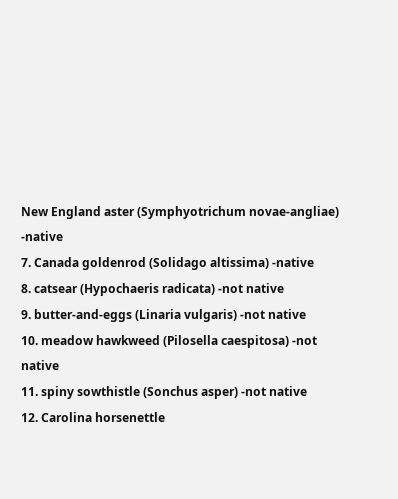New England aster (Symphyotrichum novae-angliae) -native
7. Canada goldenrod (Solidago altissima) -native
8. catsear (Hypochaeris radicata) -not native
9. butter-and-eggs (Linaria vulgaris) -not native
10. meadow hawkweed (Pilosella caespitosa) -not native
11. spiny sowthistle (Sonchus asper) -not native
12. Carolina horsenettle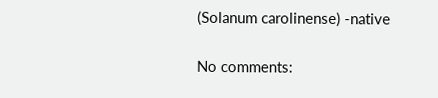(Solanum carolinense) -native

No comments: